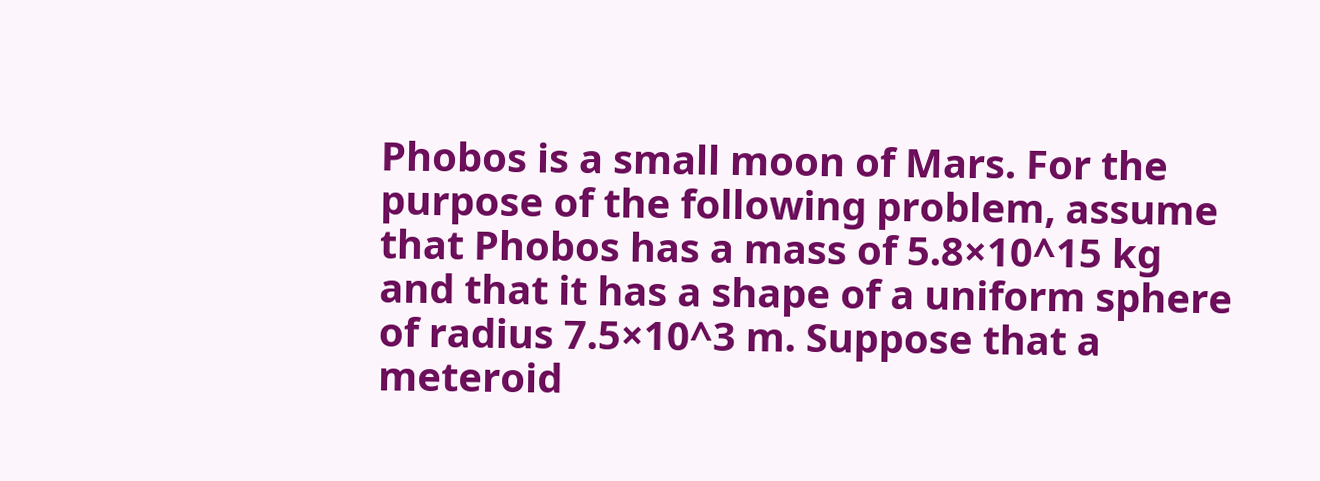Phobos is a small moon of Mars. For the purpose of the following problem, assume that Phobos has a mass of 5.8×10^15 kg and that it has a shape of a uniform sphere of radius 7.5×10^3 m. Suppose that a meteroid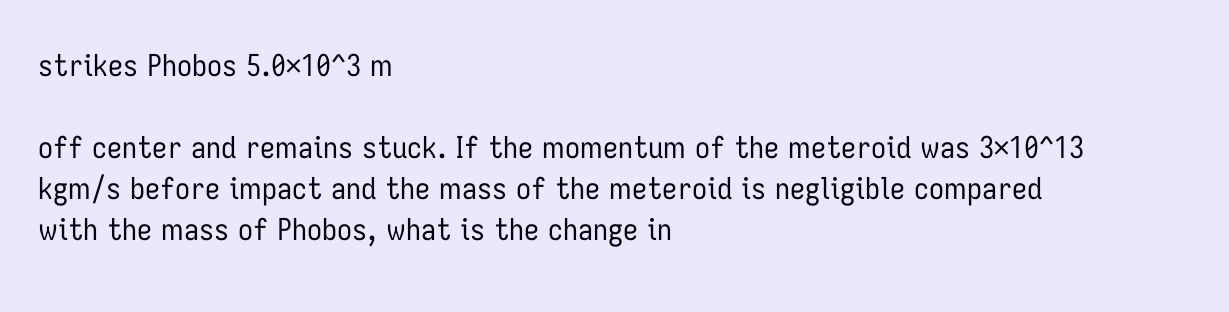strikes Phobos 5.0×10^3 m

off center and remains stuck. If the momentum of the meteroid was 3×10^13 kgm/s before impact and the mass of the meteroid is negligible compared with the mass of Phobos, what is the change in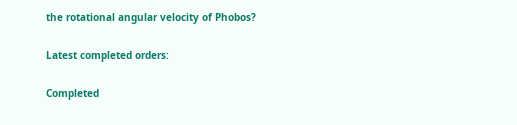the rotational angular velocity of Phobos?

Latest completed orders:

Completed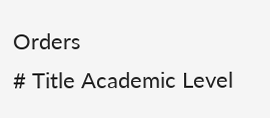Orders
# Title Academic Level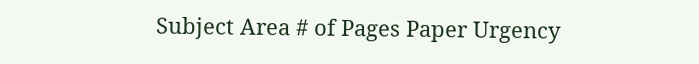Subject Area # of Pages Paper Urgency